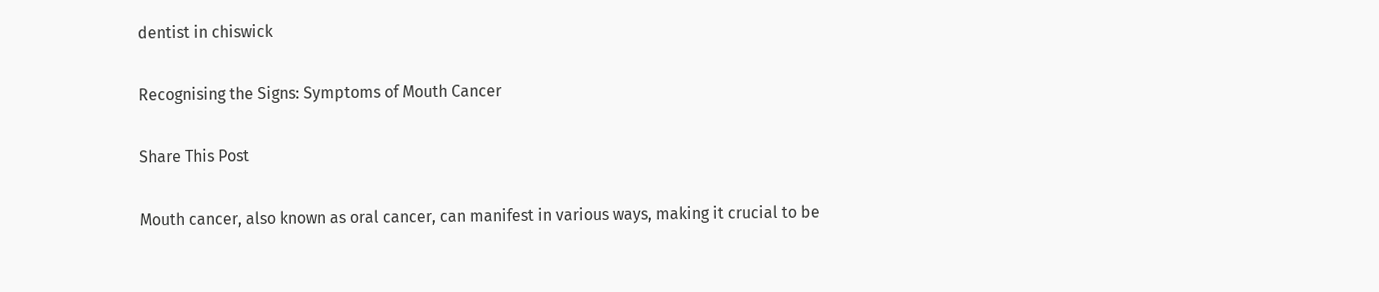dentist in chiswick

Recognising the Signs: Symptoms of Mouth Cancer

Share This Post

Mouth cancer, also known as oral cancer, can manifest in various ways, making it crucial to be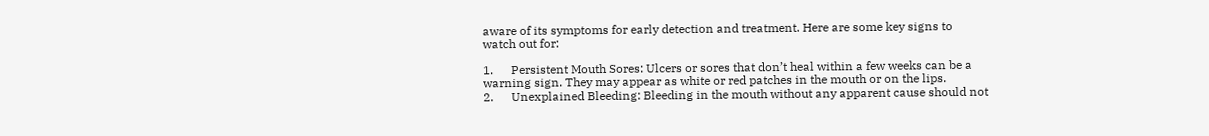aware of its symptoms for early detection and treatment. Here are some key signs to watch out for:

1.      Persistent Mouth Sores: Ulcers or sores that don’t heal within a few weeks can be a warning sign. They may appear as white or red patches in the mouth or on the lips.
2.      Unexplained Bleeding: Bleeding in the mouth without any apparent cause should not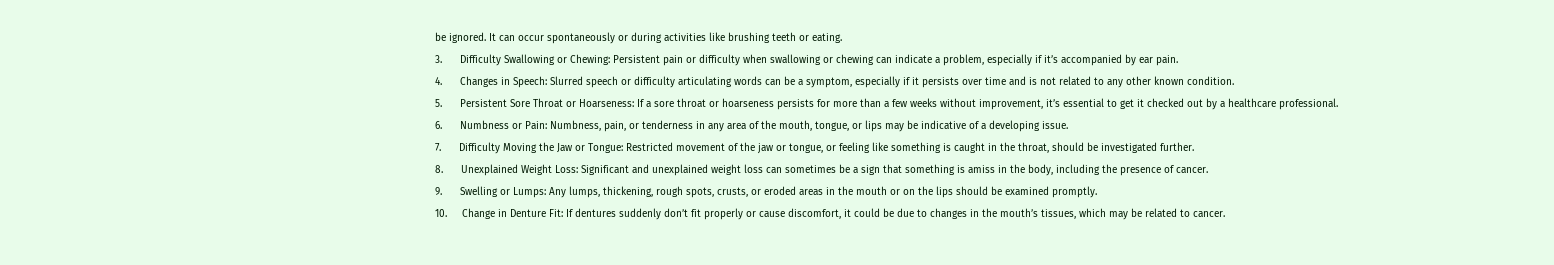be ignored. It can occur spontaneously or during activities like brushing teeth or eating.
3.      Difficulty Swallowing or Chewing: Persistent pain or difficulty when swallowing or chewing can indicate a problem, especially if it’s accompanied by ear pain.
4.      Changes in Speech: Slurred speech or difficulty articulating words can be a symptom, especially if it persists over time and is not related to any other known condition.
5.      Persistent Sore Throat or Hoarseness: If a sore throat or hoarseness persists for more than a few weeks without improvement, it’s essential to get it checked out by a healthcare professional.
6.      Numbness or Pain: Numbness, pain, or tenderness in any area of the mouth, tongue, or lips may be indicative of a developing issue.
7.      Difficulty Moving the Jaw or Tongue: Restricted movement of the jaw or tongue, or feeling like something is caught in the throat, should be investigated further.
8.      Unexplained Weight Loss: Significant and unexplained weight loss can sometimes be a sign that something is amiss in the body, including the presence of cancer.
9.      Swelling or Lumps: Any lumps, thickening, rough spots, crusts, or eroded areas in the mouth or on the lips should be examined promptly.
10.     Change in Denture Fit: If dentures suddenly don’t fit properly or cause discomfort, it could be due to changes in the mouth’s tissues, which may be related to cancer.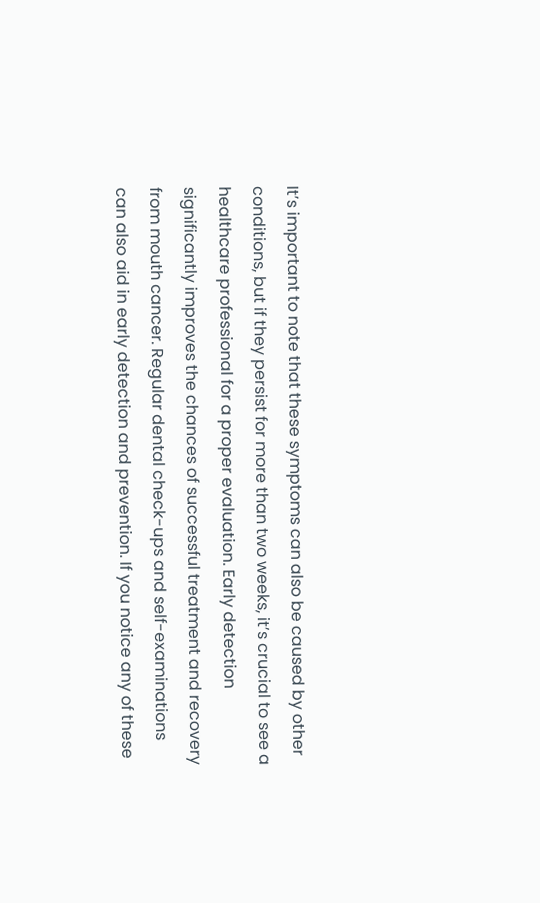It’s important to note that these symptoms can also be caused by other conditions, but if they persist for more than two weeks, it’s crucial to see a healthcare professional for a proper evaluation. Early detection significantly improves the chances of successful treatment and recovery from mouth cancer. Regular dental check-ups and self-examinations can also aid in early detection and prevention. If you notice any of these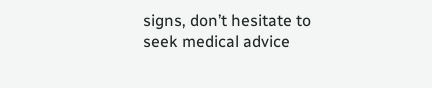signs, don’t hesitate to seek medical advice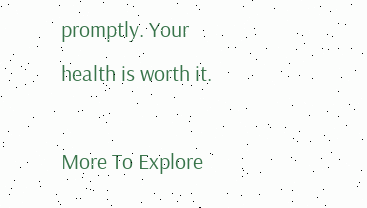promptly. Your health is worth it.

More To Explore